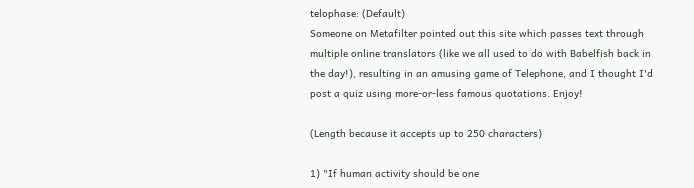telophase: (Default)
Someone on Metafilter pointed out this site which passes text through multiple online translators (like we all used to do with Babelfish back in the day!), resulting in an amusing game of Telephone, and I thought I'd post a quiz using more-or-less famous quotations. Enjoy!

(Length because it accepts up to 250 characters)

1) "If human activity should be one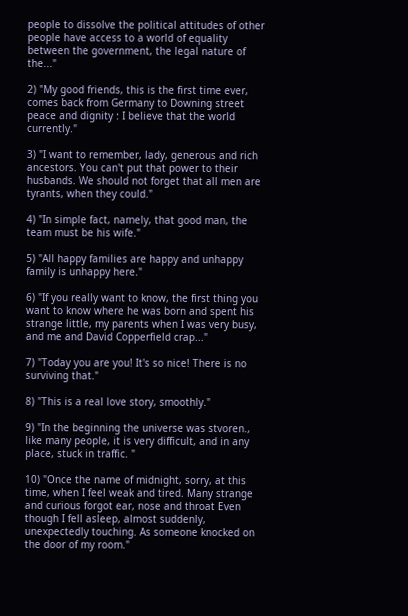people to dissolve the political attitudes of other people have access to a world of equality between the government, the legal nature of the..."

2) "My good friends, this is the first time ever, comes back from Germany to Downing street peace and dignity : I believe that the world currently."

3) "I want to remember, lady, generous and rich ancestors. You can't put that power to their husbands. We should not forget that all men are tyrants, when they could."

4) "In simple fact, namely, that good man, the team must be his wife."

5) "All happy families are happy and unhappy family is unhappy here."

6) "If you really want to know, the first thing you want to know where he was born and spent his strange little, my parents when I was very busy, and me and David Copperfield crap..."

7) "Today you are you! It's so nice! There is no surviving that."

8) "This is a real love story, smoothly."

9) "In the beginning the universe was stvoren., like many people, it is very difficult, and in any place, stuck in traffic. "

10) "Once the name of midnight, sorry, at this time, when I feel weak and tired. Many strange and curious forgot ear, nose and throat Even though I fell asleep, almost suddenly, unexpectedly touching. As someone knocked on the door of my room."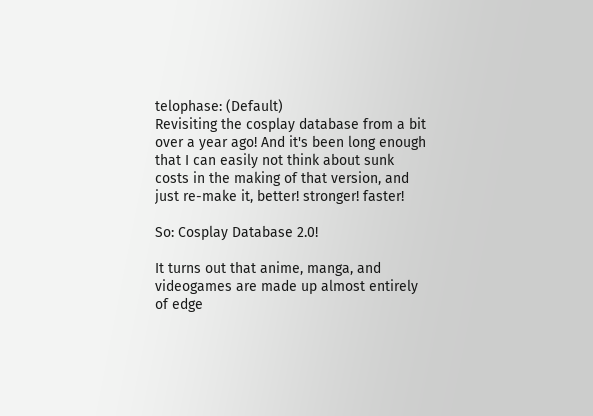telophase: (Default)
Revisiting the cosplay database from a bit over a year ago! And it's been long enough that I can easily not think about sunk costs in the making of that version, and just re-make it, better! stronger! faster!

So: Cosplay Database 2.0!

It turns out that anime, manga, and videogames are made up almost entirely of edge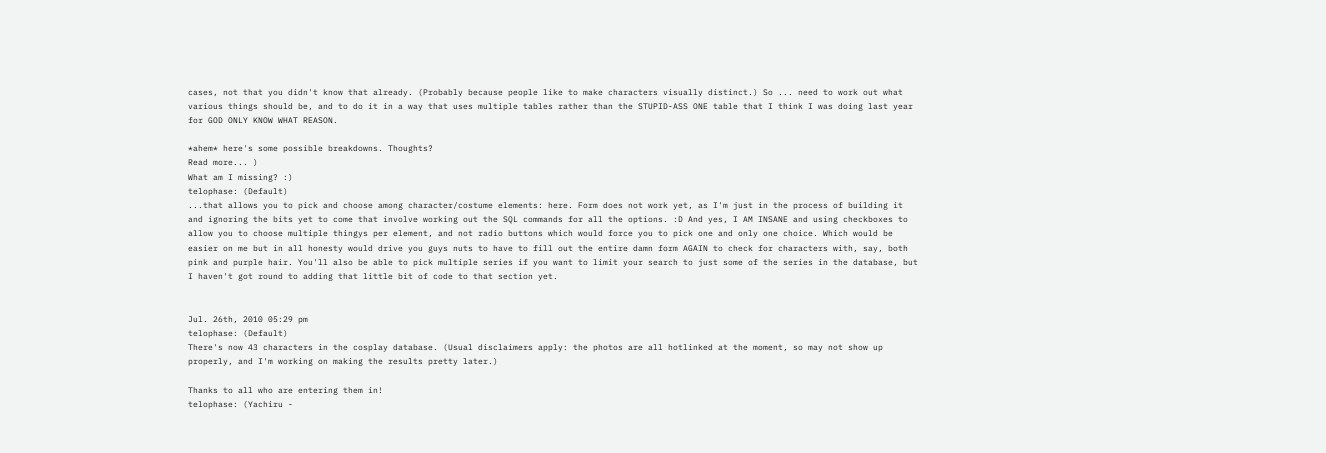cases, not that you didn't know that already. (Probably because people like to make characters visually distinct.) So ... need to work out what various things should be, and to do it in a way that uses multiple tables rather than the STUPID-ASS ONE table that I think I was doing last year for GOD ONLY KNOW WHAT REASON.

*ahem* here's some possible breakdowns. Thoughts?
Read more... )
What am I missing? :)
telophase: (Default)
...that allows you to pick and choose among character/costume elements: here. Form does not work yet, as I'm just in the process of building it and ignoring the bits yet to come that involve working out the SQL commands for all the options. :D And yes, I AM INSANE and using checkboxes to allow you to choose multiple thingys per element, and not radio buttons which would force you to pick one and only one choice. Which would be easier on me but in all honesty would drive you guys nuts to have to fill out the entire damn form AGAIN to check for characters with, say, both pink and purple hair. You'll also be able to pick multiple series if you want to limit your search to just some of the series in the database, but I haven't got round to adding that little bit of code to that section yet.


Jul. 26th, 2010 05:29 pm
telophase: (Default)
There's now 43 characters in the cosplay database. (Usual disclaimers apply: the photos are all hotlinked at the moment, so may not show up properly, and I'm working on making the results pretty later.)

Thanks to all who are entering them in!
telophase: (Yachiru -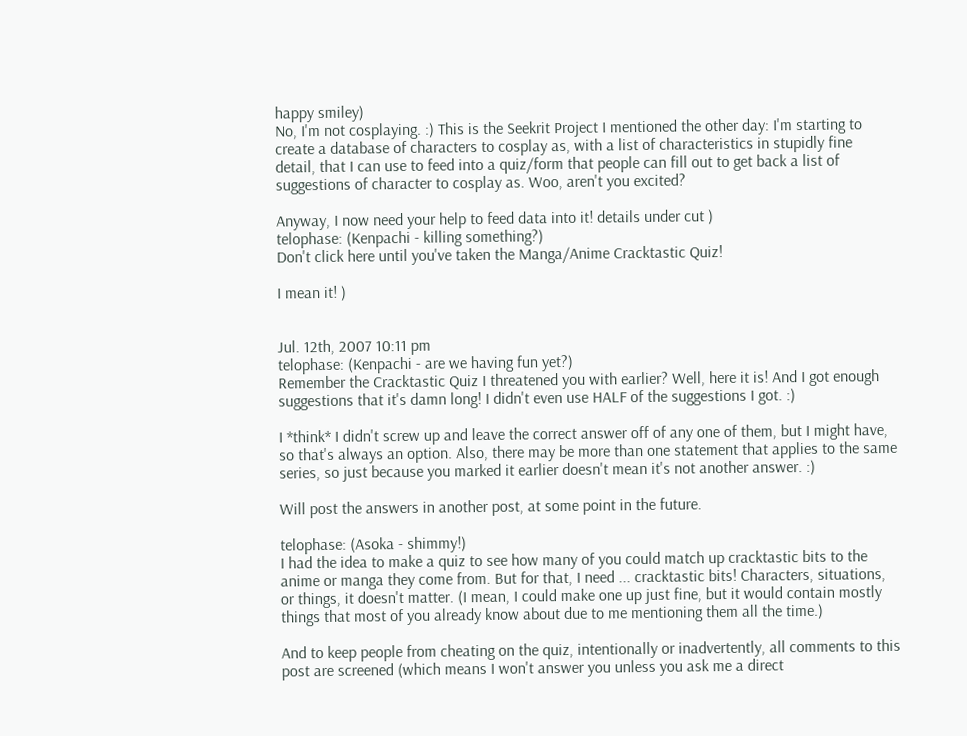happy smiley)
No, I'm not cosplaying. :) This is the Seekrit Project I mentioned the other day: I'm starting to create a database of characters to cosplay as, with a list of characteristics in stupidly fine detail, that I can use to feed into a quiz/form that people can fill out to get back a list of suggestions of character to cosplay as. Woo, aren't you excited?

Anyway, I now need your help to feed data into it! details under cut )
telophase: (Kenpachi - killing something?)
Don't click here until you've taken the Manga/Anime Cracktastic Quiz!

I mean it! )


Jul. 12th, 2007 10:11 pm
telophase: (Kenpachi - are we having fun yet?)
Remember the Cracktastic Quiz I threatened you with earlier? Well, here it is! And I got enough suggestions that it's damn long! I didn't even use HALF of the suggestions I got. :)

I *think* I didn't screw up and leave the correct answer off of any one of them, but I might have, so that's always an option. Also, there may be more than one statement that applies to the same series, so just because you marked it earlier doesn't mean it's not another answer. :)

Will post the answers in another post, at some point in the future.

telophase: (Asoka - shimmy!)
I had the idea to make a quiz to see how many of you could match up cracktastic bits to the anime or manga they come from. But for that, I need ... cracktastic bits! Characters, situations, or things, it doesn't matter. (I mean, I could make one up just fine, but it would contain mostly things that most of you already know about due to me mentioning them all the time.)

And to keep people from cheating on the quiz, intentionally or inadvertently, all comments to this post are screened (which means I won't answer you unless you ask me a direct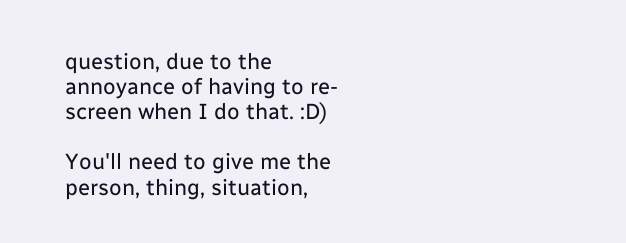question, due to the annoyance of having to re-screen when I do that. :D)

You'll need to give me the person, thing, situation,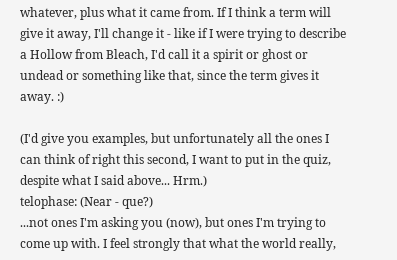whatever, plus what it came from. If I think a term will give it away, I'll change it - like if I were trying to describe a Hollow from Bleach, I'd call it a spirit or ghost or undead or something like that, since the term gives it away. :)

(I'd give you examples, but unfortunately all the ones I can think of right this second, I want to put in the quiz, despite what I said above... Hrm.)
telophase: (Near - que?)
...not ones I'm asking you (now), but ones I'm trying to come up with. I feel strongly that what the world really,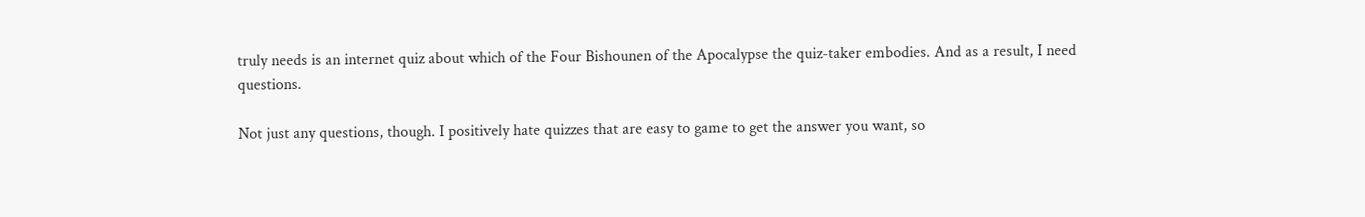truly needs is an internet quiz about which of the Four Bishounen of the Apocalypse the quiz-taker embodies. And as a result, I need questions.

Not just any questions, though. I positively hate quizzes that are easy to game to get the answer you want, so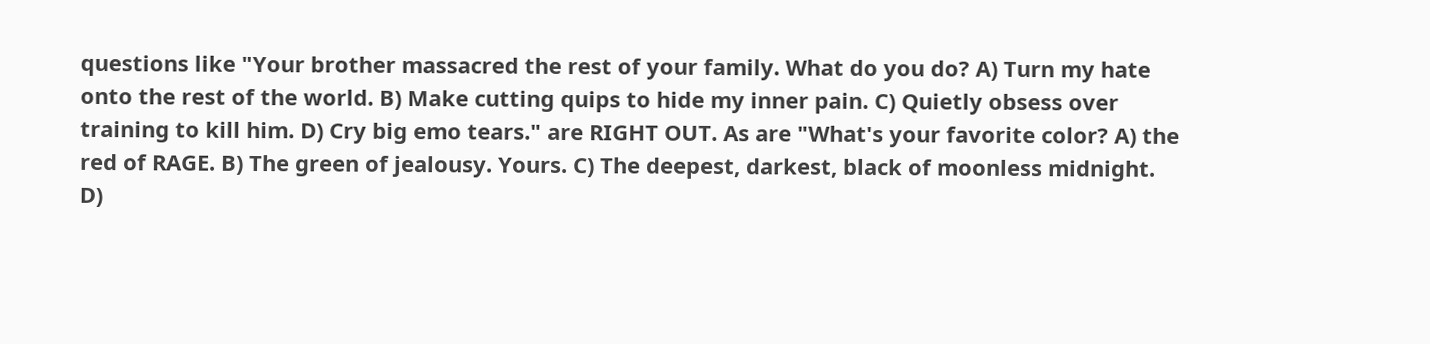questions like "Your brother massacred the rest of your family. What do you do? A) Turn my hate onto the rest of the world. B) Make cutting quips to hide my inner pain. C) Quietly obsess over training to kill him. D) Cry big emo tears." are RIGHT OUT. As are "What's your favorite color? A) the red of RAGE. B) The green of jealousy. Yours. C) The deepest, darkest, black of moonless midnight. D)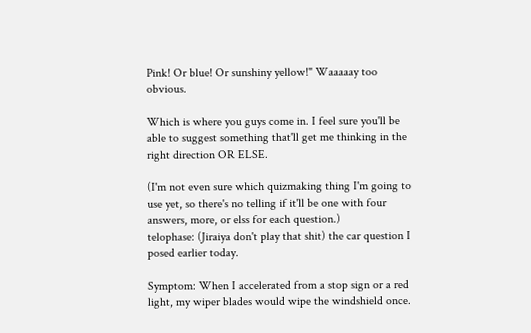Pink! Or blue! Or sunshiny yellow!" Waaaaay too obvious.

Which is where you guys come in. I feel sure you'll be able to suggest something that'll get me thinking in the right direction OR ELSE.

(I'm not even sure which quizmaking thing I'm going to use yet, so there's no telling if it'll be one with four answers, more, or elss for each question.)
telophase: (Jiraiya don't play that shit) the car question I posed earlier today.

Symptom: When I accelerated from a stop sign or a red light, my wiper blades would wipe the windshield once.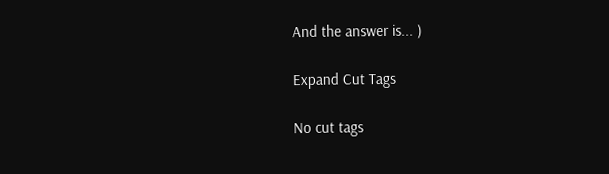And the answer is... )

Expand Cut Tags

No cut tags